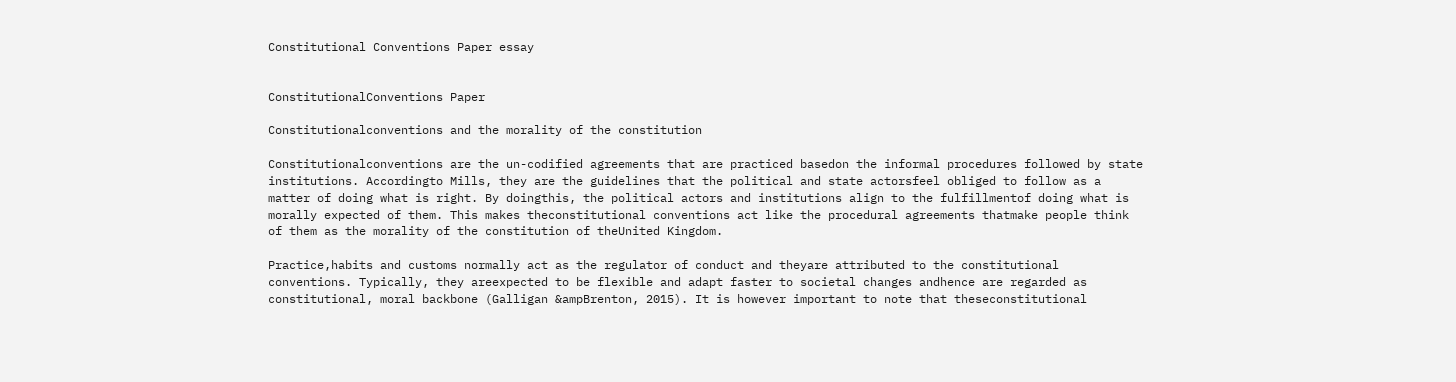Constitutional Conventions Paper essay


ConstitutionalConventions Paper

Constitutionalconventions and the morality of the constitution

Constitutionalconventions are the un-codified agreements that are practiced basedon the informal procedures followed by state institutions. Accordingto Mills, they are the guidelines that the political and state actorsfeel obliged to follow as a matter of doing what is right. By doingthis, the political actors and institutions align to the fulfillmentof doing what is morally expected of them. This makes theconstitutional conventions act like the procedural agreements thatmake people think of them as the morality of the constitution of theUnited Kingdom.

Practice,habits and customs normally act as the regulator of conduct and theyare attributed to the constitutional conventions. Typically, they areexpected to be flexible and adapt faster to societal changes andhence are regarded as constitutional, moral backbone (Galligan &ampBrenton, 2015). It is however important to note that theseconstitutional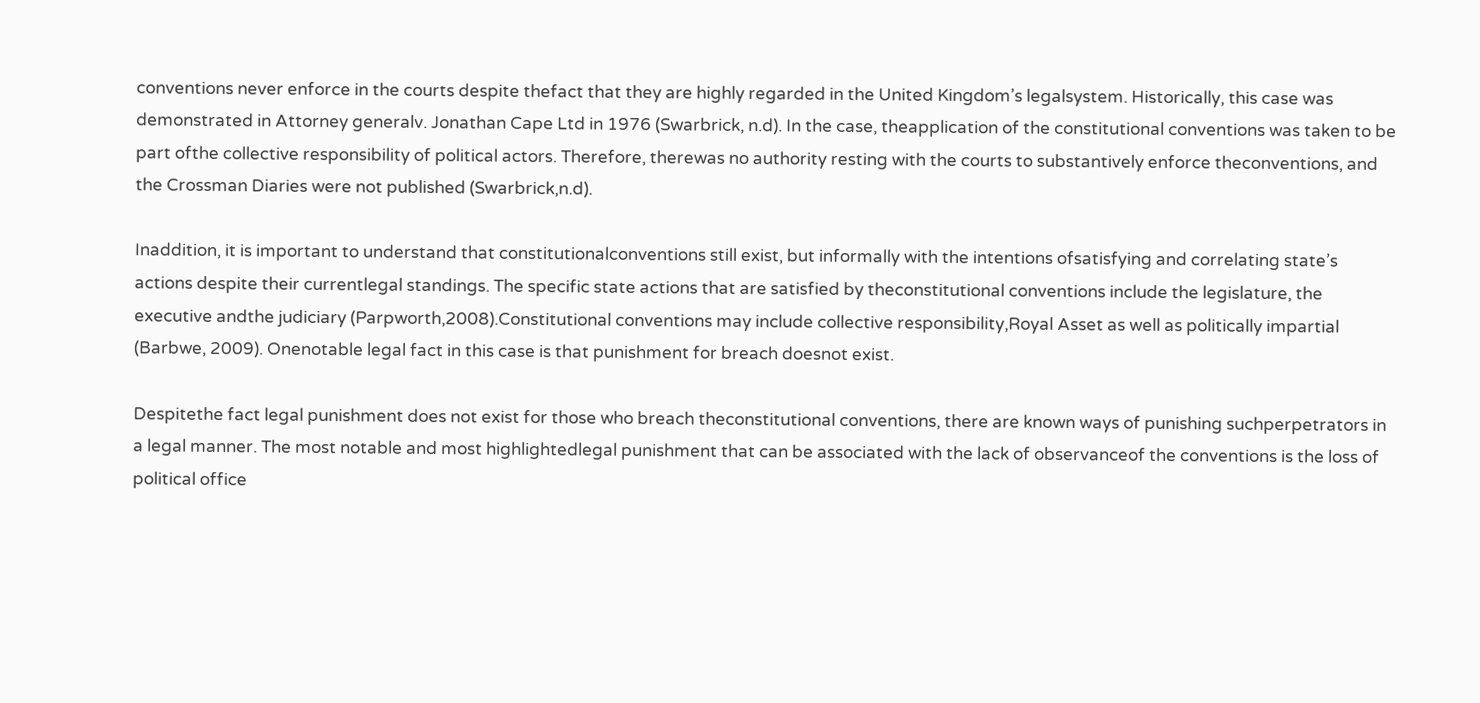conventions never enforce in the courts despite thefact that they are highly regarded in the United Kingdom’s legalsystem. Historically, this case was demonstrated in Attorney generalv. Jonathan Cape Ltd in 1976 (Swarbrick, n.d). In the case, theapplication of the constitutional conventions was taken to be part ofthe collective responsibility of political actors. Therefore, therewas no authority resting with the courts to substantively enforce theconventions, and the Crossman Diaries were not published (Swarbrick,n.d).

Inaddition, it is important to understand that constitutionalconventions still exist, but informally with the intentions ofsatisfying and correlating state’s actions despite their currentlegal standings. The specific state actions that are satisfied by theconstitutional conventions include the legislature, the executive andthe judiciary (Parpworth,2008).Constitutional conventions may include collective responsibility,Royal Asset as well as politically impartial (Barbwe, 2009). Onenotable legal fact in this case is that punishment for breach doesnot exist.

Despitethe fact legal punishment does not exist for those who breach theconstitutional conventions, there are known ways of punishing suchperpetrators in a legal manner. The most notable and most highlightedlegal punishment that can be associated with the lack of observanceof the conventions is the loss of political office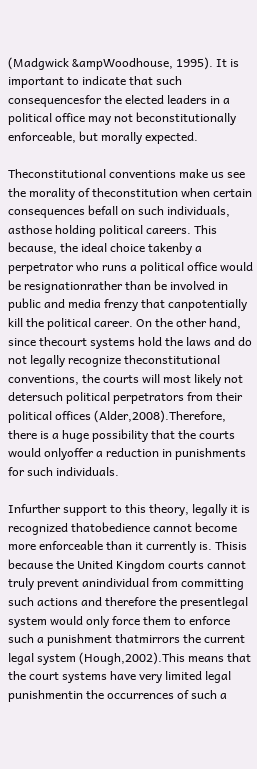(Madgwick &ampWoodhouse, 1995). It is important to indicate that such consequencesfor the elected leaders in a political office may not beconstitutionally enforceable, but morally expected.

Theconstitutional conventions make us see the morality of theconstitution when certain consequences befall on such individuals, asthose holding political careers. This because, the ideal choice takenby a perpetrator who runs a political office would be resignationrather than be involved in public and media frenzy that canpotentially kill the political career. On the other hand, since thecourt systems hold the laws and do not legally recognize theconstitutional conventions, the courts will most likely not detersuch political perpetrators from their political offices (Alder,2008).Therefore, there is a huge possibility that the courts would onlyoffer a reduction in punishments for such individuals.

Infurther support to this theory, legally it is recognized thatobedience cannot become more enforceable than it currently is. Thisis because the United Kingdom courts cannot truly prevent anindividual from committing such actions and therefore the presentlegal system would only force them to enforce such a punishment thatmirrors the current legal system (Hough,2002).This means that the court systems have very limited legal punishmentin the occurrences of such a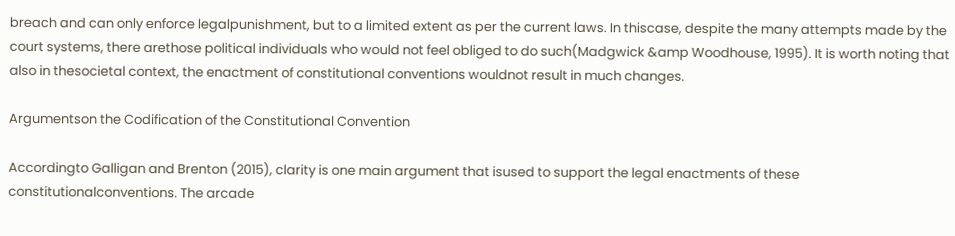breach and can only enforce legalpunishment, but to a limited extent as per the current laws. In thiscase, despite the many attempts made by the court systems, there arethose political individuals who would not feel obliged to do such(Madgwick &amp Woodhouse, 1995). It is worth noting that also in thesocietal context, the enactment of constitutional conventions wouldnot result in much changes.

Argumentson the Codification of the Constitutional Convention

Accordingto Galligan and Brenton (2015), clarity is one main argument that isused to support the legal enactments of these constitutionalconventions. The arcade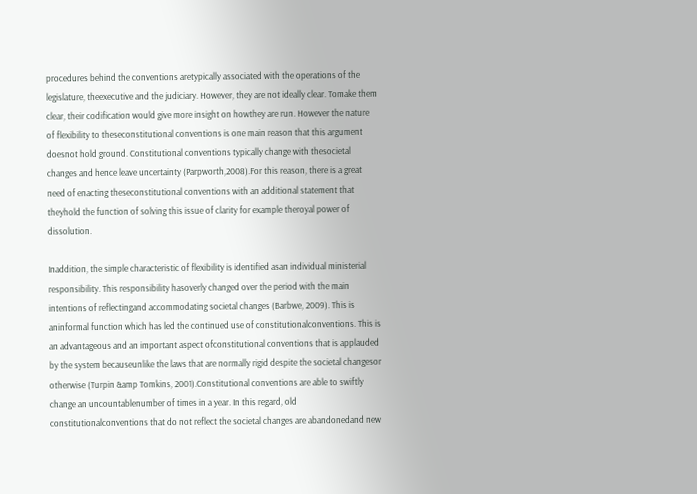procedures behind the conventions aretypically associated with the operations of the legislature, theexecutive and the judiciary. However, they are not ideally clear. Tomake them clear, their codification would give more insight on howthey are run. However the nature of flexibility to theseconstitutional conventions is one main reason that this argument doesnot hold ground. Constitutional conventions typically change with thesocietal changes and hence leave uncertainty (Parpworth,2008).For this reason, there is a great need of enacting theseconstitutional conventions with an additional statement that theyhold the function of solving this issue of clarity for example theroyal power of dissolution.

Inaddition, the simple characteristic of flexibility is identified asan individual ministerial responsibility. This responsibility hasoverly changed over the period with the main intentions of reflectingand accommodating societal changes (Barbwe, 2009). This is aninformal function which has led the continued use of constitutionalconventions. This is an advantageous and an important aspect ofconstitutional conventions that is applauded by the system becauseunlike the laws that are normally rigid despite the societal changesor otherwise (Turpin &amp Tomkins, 2001).Constitutional conventions are able to swiftly change an uncountablenumber of times in a year. In this regard, old constitutionalconventions that do not reflect the societal changes are abandonedand new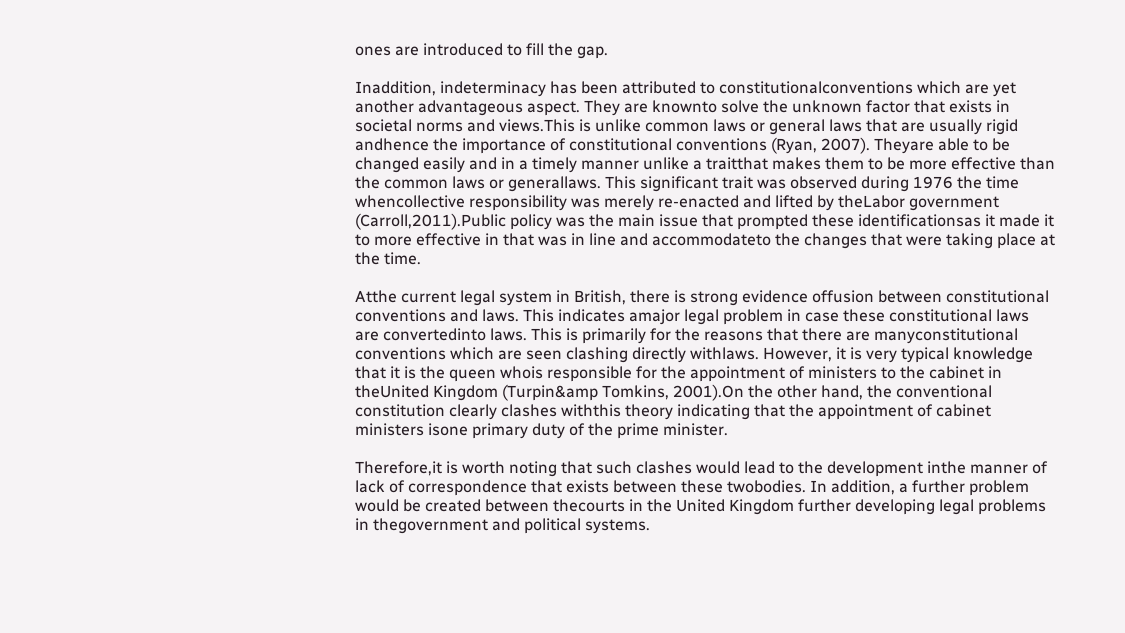ones are introduced to fill the gap.

Inaddition, indeterminacy has been attributed to constitutionalconventions which are yet another advantageous aspect. They are knownto solve the unknown factor that exists in societal norms and views.This is unlike common laws or general laws that are usually rigid andhence the importance of constitutional conventions (Ryan, 2007). Theyare able to be changed easily and in a timely manner unlike a traitthat makes them to be more effective than the common laws or generallaws. This significant trait was observed during 1976 the time whencollective responsibility was merely re-enacted and lifted by theLabor government (Carroll,2011).Public policy was the main issue that prompted these identificationsas it made it to more effective in that was in line and accommodateto the changes that were taking place at the time.

Atthe current legal system in British, there is strong evidence offusion between constitutional conventions and laws. This indicates amajor legal problem in case these constitutional laws are convertedinto laws. This is primarily for the reasons that there are manyconstitutional conventions which are seen clashing directly withlaws. However, it is very typical knowledge that it is the queen whois responsible for the appointment of ministers to the cabinet in theUnited Kingdom (Turpin&amp Tomkins, 2001).On the other hand, the conventional constitution clearly clashes withthis theory indicating that the appointment of cabinet ministers isone primary duty of the prime minister.

Therefore,it is worth noting that such clashes would lead to the development inthe manner of lack of correspondence that exists between these twobodies. In addition, a further problem would be created between thecourts in the United Kingdom further developing legal problems in thegovernment and political systems.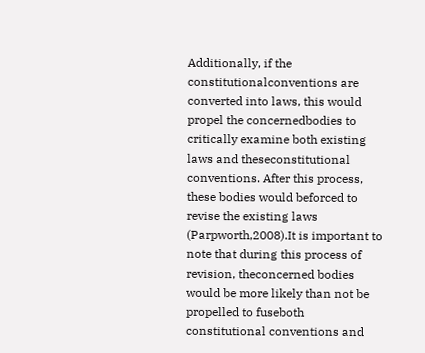Additionally, if the constitutionalconventions are converted into laws, this would propel the concernedbodies to critically examine both existing laws and theseconstitutional conventions. After this process, these bodies would beforced to revise the existing laws (Parpworth,2008).It is important to note that during this process of revision, theconcerned bodies would be more likely than not be propelled to fuseboth constitutional conventions and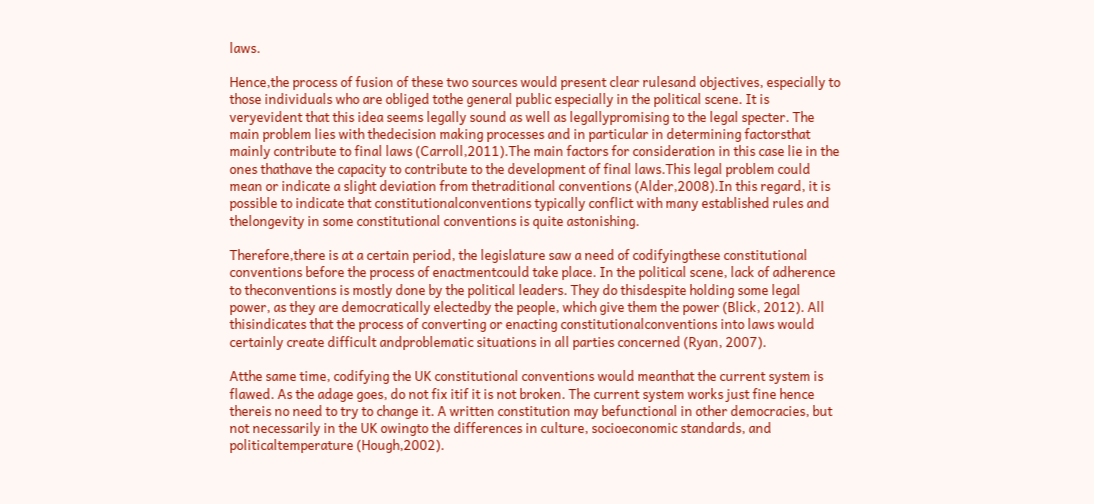laws.

Hence,the process of fusion of these two sources would present clear rulesand objectives, especially to those individuals who are obliged tothe general public especially in the political scene. It is veryevident that this idea seems legally sound as well as legallypromising to the legal specter. The main problem lies with thedecision making processes and in particular in determining factorsthat mainly contribute to final laws (Carroll,2011).The main factors for consideration in this case lie in the ones thathave the capacity to contribute to the development of final laws.This legal problem could mean or indicate a slight deviation from thetraditional conventions (Alder,2008).In this regard, it is possible to indicate that constitutionalconventions typically conflict with many established rules and thelongevity in some constitutional conventions is quite astonishing.

Therefore,there is at a certain period, the legislature saw a need of codifyingthese constitutional conventions before the process of enactmentcould take place. In the political scene, lack of adherence to theconventions is mostly done by the political leaders. They do thisdespite holding some legal power, as they are democratically electedby the people, which give them the power (Blick, 2012). All thisindicates that the process of converting or enacting constitutionalconventions into laws would certainly create difficult andproblematic situations in all parties concerned (Ryan, 2007).

Atthe same time, codifying the UK constitutional conventions would meanthat the current system is flawed. As the adage goes, do not fix itif it is not broken. The current system works just fine hence thereis no need to try to change it. A written constitution may befunctional in other democracies, but not necessarily in the UK owingto the differences in culture, socioeconomic standards, and politicaltemperature (Hough,2002).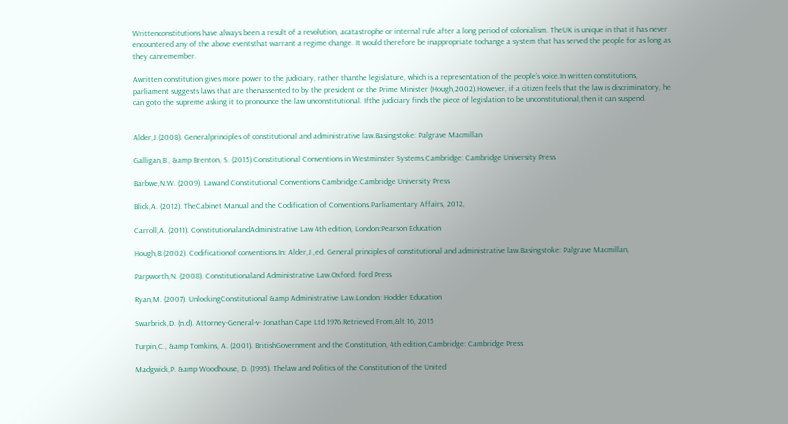Writtenconstitutions have always been a result of a revolution, acatastrophe or internal rule after a long period of colonialism. TheUK is unique in that it has never encountered any of the above eventsthat warrant a regime change. It would therefore be inappropriate tochange a system that has served the people for as long as they canremember.

Awritten constitution gives more power to the judiciary, rather thanthe legislature, which is a representation of the people’s voice.In written constitutions, parliament suggests laws that are thenassented to by the president or the Prime Minister (Hough,2002).However, if a citizen feels that the law is discriminatory, he can goto the supreme asking it to pronounce the law unconstitutional. Ifthe judiciary finds the piece of legislation to be unconstitutional,then it can suspend.


Alder,J.(2008). Generalprinciples of constitutional and administrative law.Basingstoke: Palgrave Macmillan

Galligan,B., &amp Brenton, S. (2015).Constitutional Conventions in Westminster Systems.Cambridge: Cambridge University Press

Barbwe,N.W. (2009). Lawand Constitutional Conventions Cambridge:Cambridge University Press

Blick,A. (2012). TheCabinet Manual and the Codification of Conventions.Parliamentary Affairs, 2012,

Carroll,A. (2011). ConstitutionalandAdministrative Law 4th edition, London:Pearson Education

Hough,B.(2002). Codificationof conventions.In: Alder,J.,ed. General principles of constitutional and administrative law.Basingstoke: Palgrave Macmillan,

Parpworth,N. (2008). Constitutionaland Administrative Law.Oxford: ford Press

Ryan,M. (2007). UnlockingConstitutional &amp Administrative Law.London: Hodder Education

Swarbrick,D. (n.d). Attorney-General-v- Jonathan Cape Ltd 1976.Retrieved From,&lt 16, 2015

Turpin,C., &amp Tomkins, A. (2001). BritishGovernment and the Constitution, 4th edition,Cambridge: Cambridge Press

Madgwick,P. &amp Woodhouse, D. (1995). Thelaw and Politics of the Constitution of the United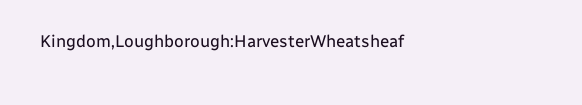Kingdom,Loughborough:HarvesterWheatsheaf